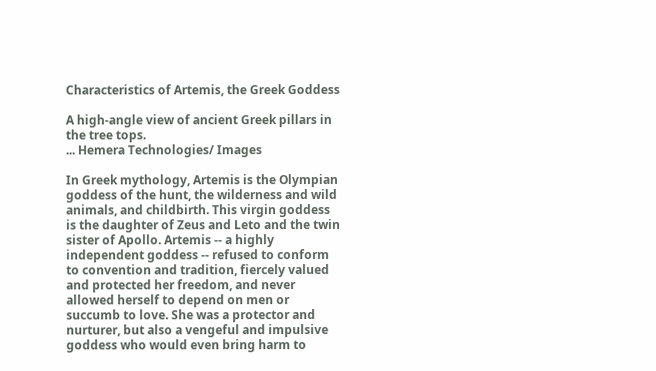Characteristics of Artemis, the Greek Goddess

A high-angle view of ancient Greek pillars in the tree tops.
... Hemera Technologies/ Images

In Greek mythology, Artemis is the Olympian goddess of the hunt, the wilderness and wild animals, and childbirth. This virgin goddess is the daughter of Zeus and Leto and the twin sister of Apollo. Artemis -- a highly independent goddess -- refused to conform to convention and tradition, fiercely valued and protected her freedom, and never allowed herself to depend on men or succumb to love. She was a protector and nurturer, but also a vengeful and impulsive goddess who would even bring harm to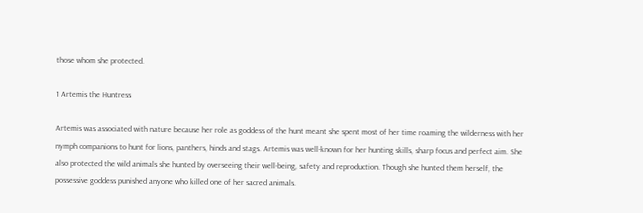those whom she protected.

1 Artemis the Huntress

Artemis was associated with nature because her role as goddess of the hunt meant she spent most of her time roaming the wilderness with her nymph companions to hunt for lions, panthers, hinds and stags. Artemis was well-known for her hunting skills, sharp focus and perfect aim. She also protected the wild animals she hunted by overseeing their well-being, safety and reproduction. Though she hunted them herself, the possessive goddess punished anyone who killed one of her sacred animals.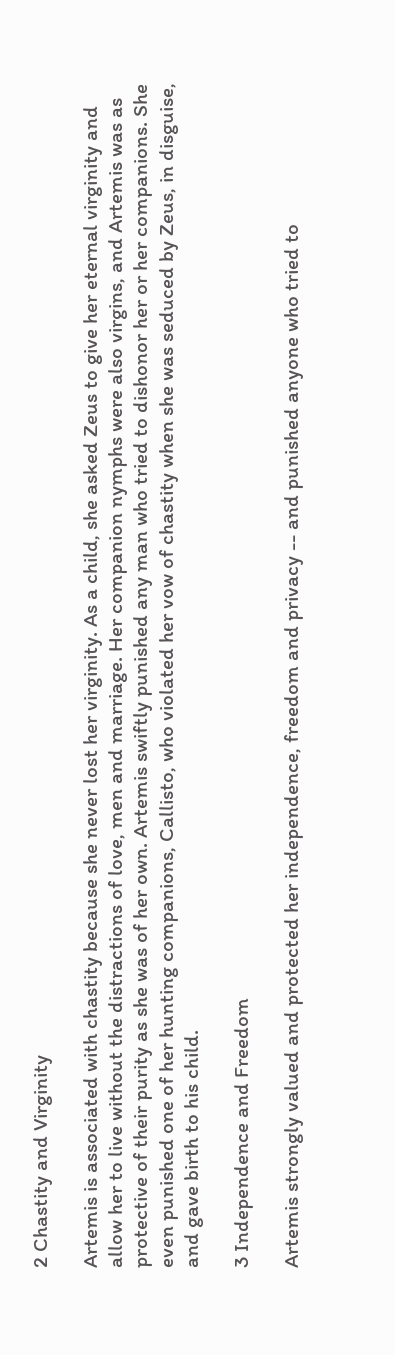2 Chastity and Virginity

Artemis is associated with chastity because she never lost her virginity. As a child, she asked Zeus to give her eternal virginity and allow her to live without the distractions of love, men and marriage. Her companion nymphs were also virgins, and Artemis was as protective of their purity as she was of her own. Artemis swiftly punished any man who tried to dishonor her or her companions. She even punished one of her hunting companions, Callisto, who violated her vow of chastity when she was seduced by Zeus, in disguise, and gave birth to his child.

3 Independence and Freedom

Artemis strongly valued and protected her independence, freedom and privacy -- and punished anyone who tried to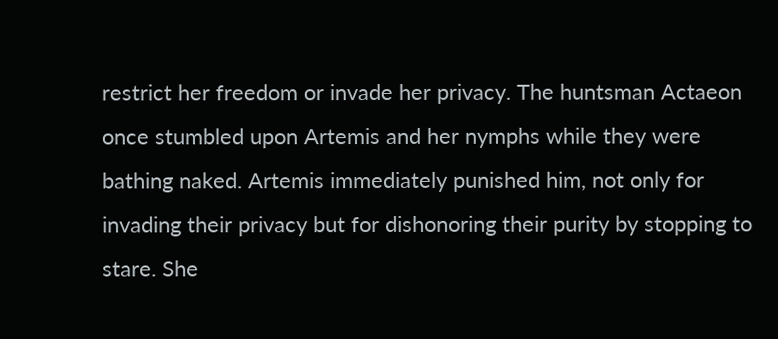restrict her freedom or invade her privacy. The huntsman Actaeon once stumbled upon Artemis and her nymphs while they were bathing naked. Artemis immediately punished him, not only for invading their privacy but for dishonoring their purity by stopping to stare. She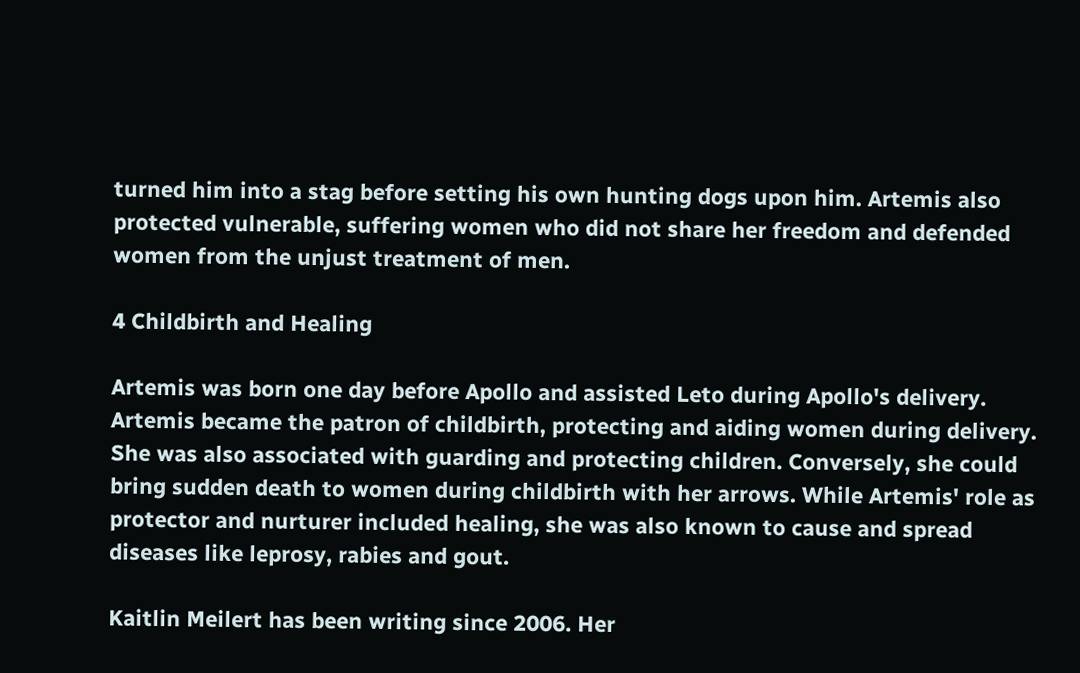turned him into a stag before setting his own hunting dogs upon him. Artemis also protected vulnerable, suffering women who did not share her freedom and defended women from the unjust treatment of men.

4 Childbirth and Healing

Artemis was born one day before Apollo and assisted Leto during Apollo's delivery. Artemis became the patron of childbirth, protecting and aiding women during delivery. She was also associated with guarding and protecting children. Conversely, she could bring sudden death to women during childbirth with her arrows. While Artemis' role as protector and nurturer included healing, she was also known to cause and spread diseases like leprosy, rabies and gout.

Kaitlin Meilert has been writing since 2006. Her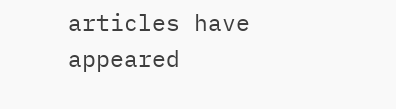articles have appeared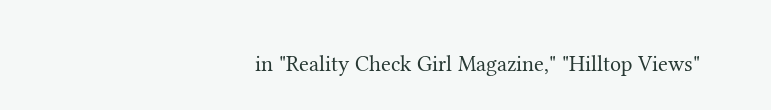in "Reality Check Girl Magazine," "Hilltop Views"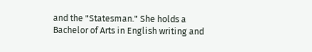and the "Statesman." She holds a Bachelor of Arts in English writing and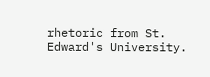rhetoric from St. Edward's University.